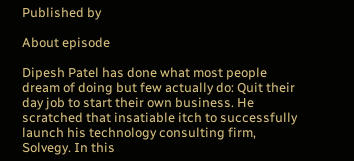Published by

About episode

Dipesh Patel has done what most people dream of doing but few actually do: Quit their day job to start their own business. He scratched that insatiable itch to successfully launch his technology consulting firm, Solvegy. In this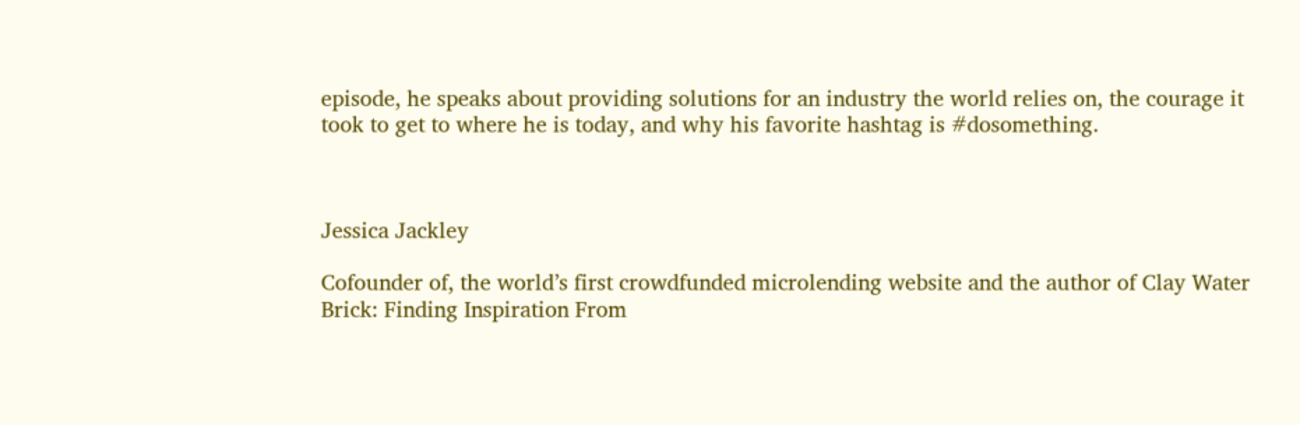episode, he speaks about providing solutions for an industry the world relies on, the courage it took to get to where he is today, and why his favorite hashtag is #dosomething.



Jessica Jackley

Cofounder of, the world’s first crowdfunded microlending website and the author of Clay Water Brick: Finding Inspiration From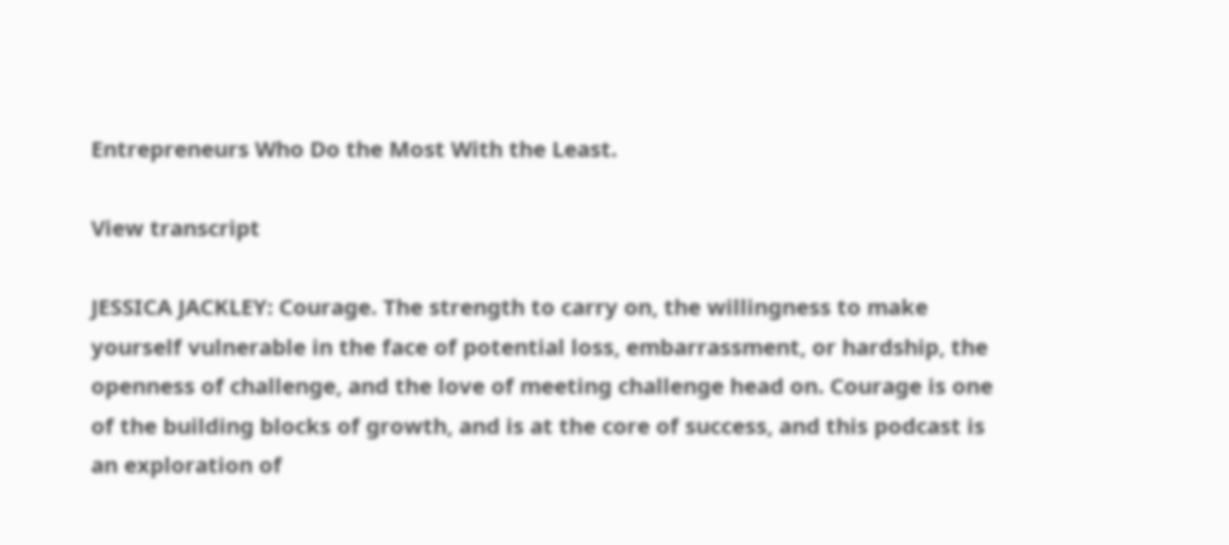Entrepreneurs Who Do the Most With the Least.

View transcript

JESSICA JACKLEY: Courage. The strength to carry on, the willingness to make yourself vulnerable in the face of potential loss, embarrassment, or hardship, the openness of challenge, and the love of meeting challenge head on. Courage is one of the building blocks of growth, and is at the core of success, and this podcast is an exploration of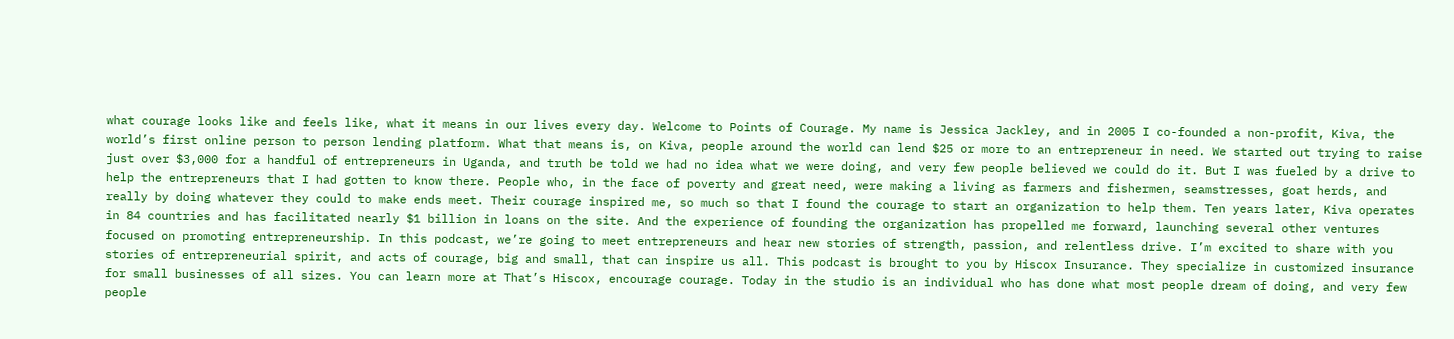what courage looks like and feels like, what it means in our lives every day. Welcome to Points of Courage. My name is Jessica Jackley, and in 2005 I co-founded a non-profit, Kiva, the world’s first online person to person lending platform. What that means is, on Kiva, people around the world can lend $25 or more to an entrepreneur in need. We started out trying to raise just over $3,000 for a handful of entrepreneurs in Uganda, and truth be told we had no idea what we were doing, and very few people believed we could do it. But I was fueled by a drive to help the entrepreneurs that I had gotten to know there. People who, in the face of poverty and great need, were making a living as farmers and fishermen, seamstresses, goat herds, and really by doing whatever they could to make ends meet. Their courage inspired me, so much so that I found the courage to start an organization to help them. Ten years later, Kiva operates in 84 countries and has facilitated nearly $1 billion in loans on the site. And the experience of founding the organization has propelled me forward, launching several other ventures focused on promoting entrepreneurship. In this podcast, we’re going to meet entrepreneurs and hear new stories of strength, passion, and relentless drive. I’m excited to share with you stories of entrepreneurial spirit, and acts of courage, big and small, that can inspire us all. This podcast is brought to you by Hiscox Insurance. They specialize in customized insurance for small businesses of all sizes. You can learn more at That’s Hiscox, encourage courage. Today in the studio is an individual who has done what most people dream of doing, and very few people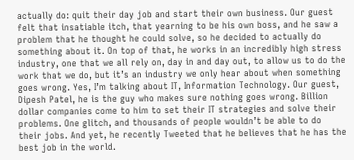actually do: quit their day job and start their own business. Our guest felt that insatiable itch, that yearning to be his own boss, and he saw a problem that he thought he could solve, so he decided to actually do something about it. On top of that, he works in an incredibly high stress industry, one that we all rely on, day in and day out, to allow us to do the work that we do, but it’s an industry we only hear about when something goes wrong. Yes, I’m talking about IT, Information Technology. Our guest, Dipesh Patel, he is the guy who makes sure nothing goes wrong. Billion dollar companies come to him to set their IT strategies and solve their problems. One glitch, and thousands of people wouldn’t be able to do their jobs. And yet, he recently Tweeted that he believes that he has the best job in the world.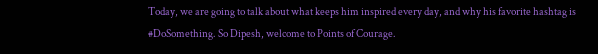Today, we are going to talk about what keeps him inspired every day, and why his favorite hashtag is #DoSomething. So Dipesh, welcome to Points of Courage.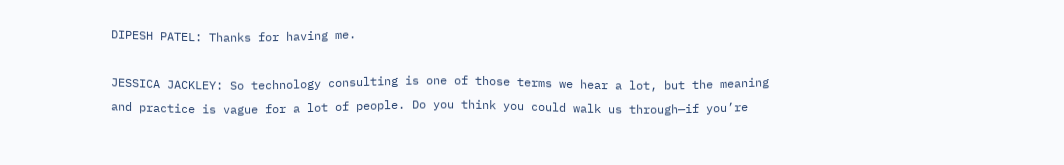DIPESH PATEL: Thanks for having me.

JESSICA JACKLEY: So technology consulting is one of those terms we hear a lot, but the meaning and practice is vague for a lot of people. Do you think you could walk us through—if you’re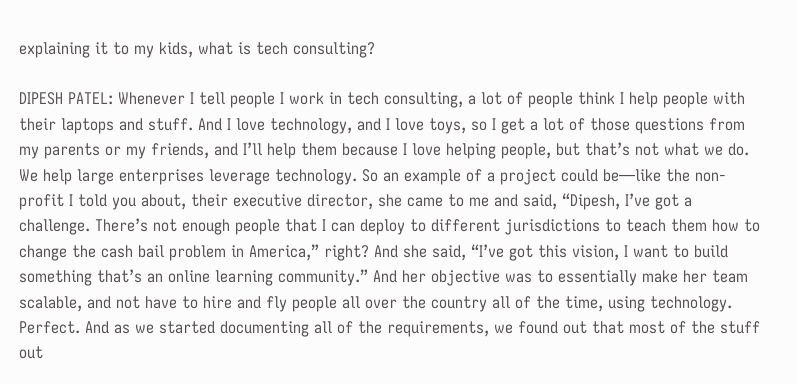explaining it to my kids, what is tech consulting?

DIPESH PATEL: Whenever I tell people I work in tech consulting, a lot of people think I help people with their laptops and stuff. And I love technology, and I love toys, so I get a lot of those questions from my parents or my friends, and I’ll help them because I love helping people, but that’s not what we do. We help large enterprises leverage technology. So an example of a project could be—like the non-profit I told you about, their executive director, she came to me and said, “Dipesh, I’ve got a challenge. There’s not enough people that I can deploy to different jurisdictions to teach them how to change the cash bail problem in America,” right? And she said, “I’ve got this vision, I want to build something that’s an online learning community.” And her objective was to essentially make her team scalable, and not have to hire and fly people all over the country all of the time, using technology. Perfect. And as we started documenting all of the requirements, we found out that most of the stuff out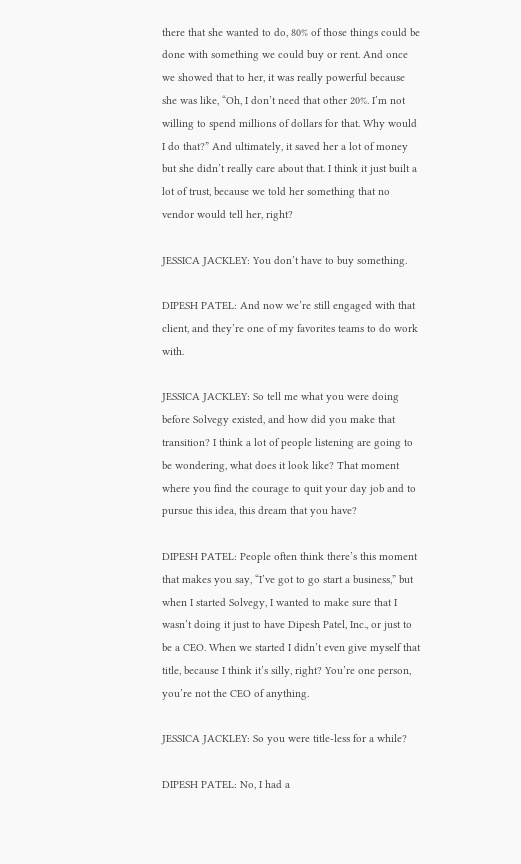there that she wanted to do, 80% of those things could be done with something we could buy or rent. And once we showed that to her, it was really powerful because she was like, “Oh, I don’t need that other 20%. I’m not willing to spend millions of dollars for that. Why would I do that?” And ultimately, it saved her a lot of money but she didn’t really care about that. I think it just built a lot of trust, because we told her something that no vendor would tell her, right?

JESSICA JACKLEY: You don’t have to buy something.

DIPESH PATEL: And now we’re still engaged with that client, and they’re one of my favorites teams to do work with.

JESSICA JACKLEY: So tell me what you were doing before Solvegy existed, and how did you make that transition? I think a lot of people listening are going to be wondering, what does it look like? That moment where you find the courage to quit your day job and to pursue this idea, this dream that you have?

DIPESH PATEL: People often think there’s this moment that makes you say, “I’ve got to go start a business,” but when I started Solvegy, I wanted to make sure that I wasn’t doing it just to have Dipesh Patel, Inc., or just to be a CEO. When we started I didn’t even give myself that title, because I think it’s silly, right? You’re one person, you’re not the CEO of anything.

JESSICA JACKLEY: So you were title-less for a while?

DIPESH PATEL: No, I had a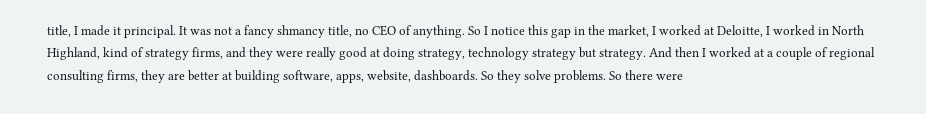title, I made it principal. It was not a fancy shmancy title, no CEO of anything. So I notice this gap in the market, I worked at Deloitte, I worked in North Highland, kind of strategy firms, and they were really good at doing strategy, technology strategy but strategy. And then I worked at a couple of regional consulting firms, they are better at building software, apps, website, dashboards. So they solve problems. So there were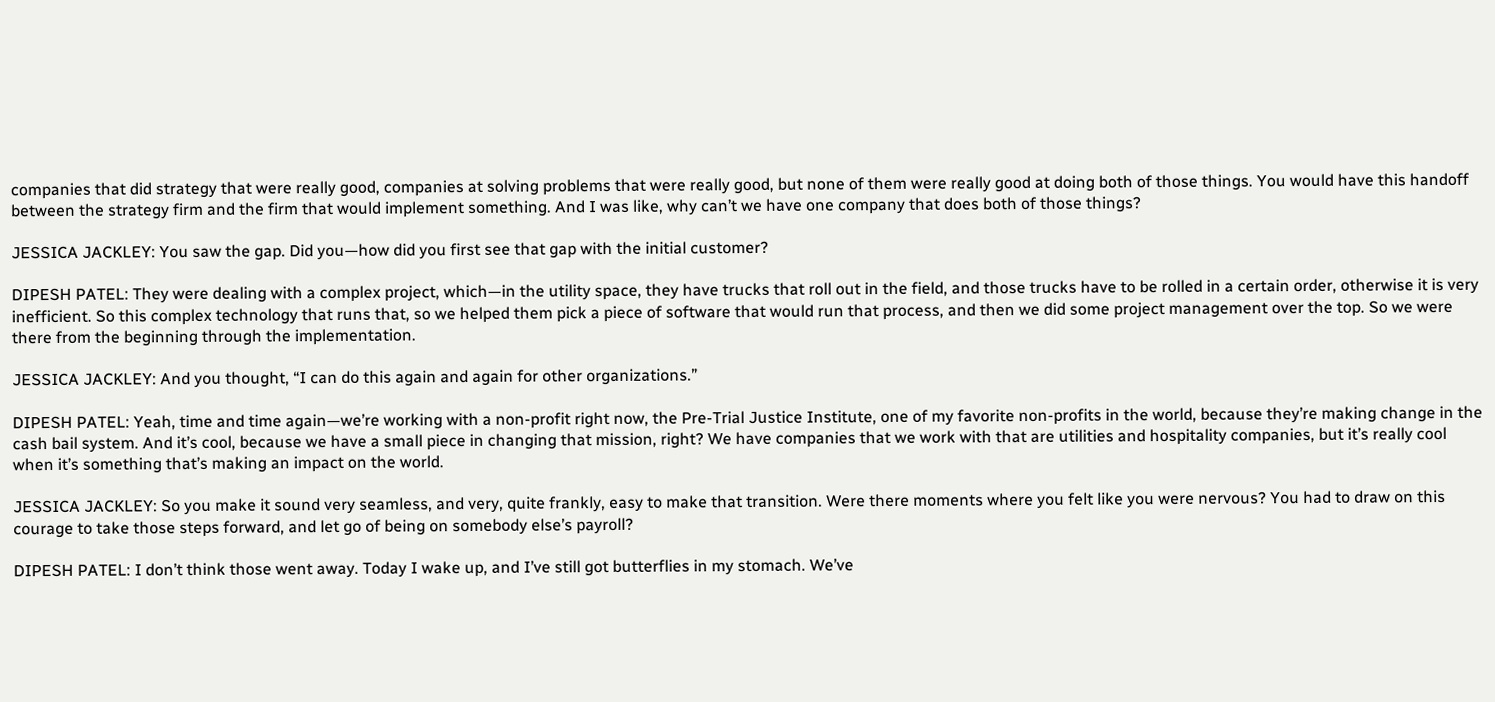companies that did strategy that were really good, companies at solving problems that were really good, but none of them were really good at doing both of those things. You would have this handoff between the strategy firm and the firm that would implement something. And I was like, why can’t we have one company that does both of those things?

JESSICA JACKLEY: You saw the gap. Did you—how did you first see that gap with the initial customer?

DIPESH PATEL: They were dealing with a complex project, which—in the utility space, they have trucks that roll out in the field, and those trucks have to be rolled in a certain order, otherwise it is very inefficient. So this complex technology that runs that, so we helped them pick a piece of software that would run that process, and then we did some project management over the top. So we were there from the beginning through the implementation.

JESSICA JACKLEY: And you thought, “I can do this again and again for other organizations.”

DIPESH PATEL: Yeah, time and time again—we’re working with a non-profit right now, the Pre-Trial Justice Institute, one of my favorite non-profits in the world, because they’re making change in the cash bail system. And it’s cool, because we have a small piece in changing that mission, right? We have companies that we work with that are utilities and hospitality companies, but it’s really cool when it’s something that’s making an impact on the world.

JESSICA JACKLEY: So you make it sound very seamless, and very, quite frankly, easy to make that transition. Were there moments where you felt like you were nervous? You had to draw on this courage to take those steps forward, and let go of being on somebody else’s payroll?

DIPESH PATEL: I don’t think those went away. Today I wake up, and I’ve still got butterflies in my stomach. We’ve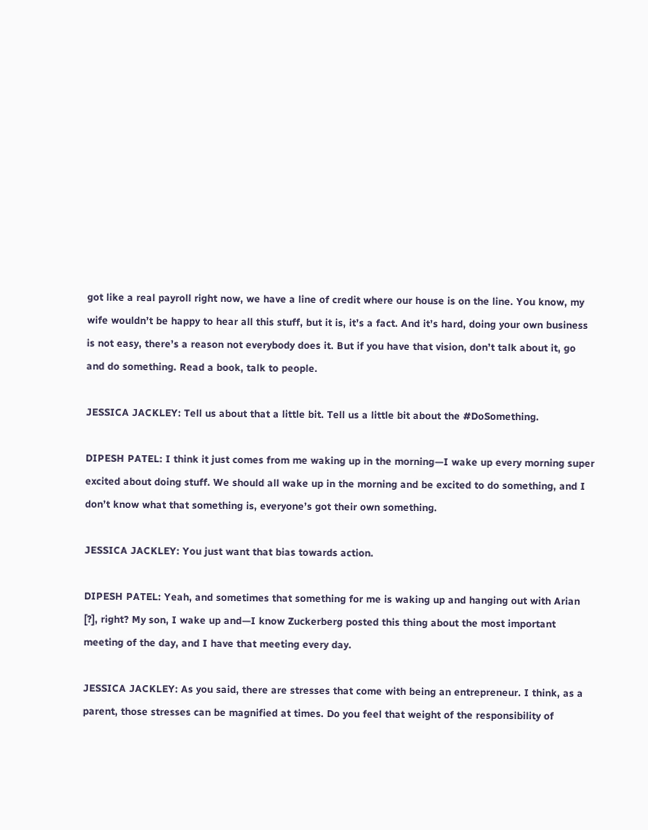got like a real payroll right now, we have a line of credit where our house is on the line. You know, my wife wouldn’t be happy to hear all this stuff, but it is, it’s a fact. And it’s hard, doing your own business is not easy, there’s a reason not everybody does it. But if you have that vision, don’t talk about it, go and do something. Read a book, talk to people.

JESSICA JACKLEY: Tell us about that a little bit. Tell us a little bit about the #DoSomething.

DIPESH PATEL: I think it just comes from me waking up in the morning—I wake up every morning super excited about doing stuff. We should all wake up in the morning and be excited to do something, and I don’t know what that something is, everyone’s got their own something.

JESSICA JACKLEY: You just want that bias towards action.

DIPESH PATEL: Yeah, and sometimes that something for me is waking up and hanging out with Arian [?], right? My son, I wake up and—I know Zuckerberg posted this thing about the most important meeting of the day, and I have that meeting every day.

JESSICA JACKLEY: As you said, there are stresses that come with being an entrepreneur. I think, as a parent, those stresses can be magnified at times. Do you feel that weight of the responsibility of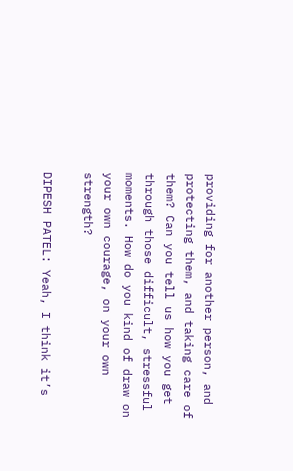providing for another person, and protecting them, and taking care of them? Can you tell us how you get through those difficult, stressful moments. How do you kind of draw on your own courage, on your own strength?

DIPESH PATEL: Yeah, I think it’s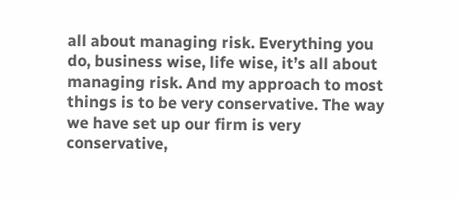all about managing risk. Everything you do, business wise, life wise, it’s all about managing risk. And my approach to most things is to be very conservative. The way we have set up our firm is very conservative,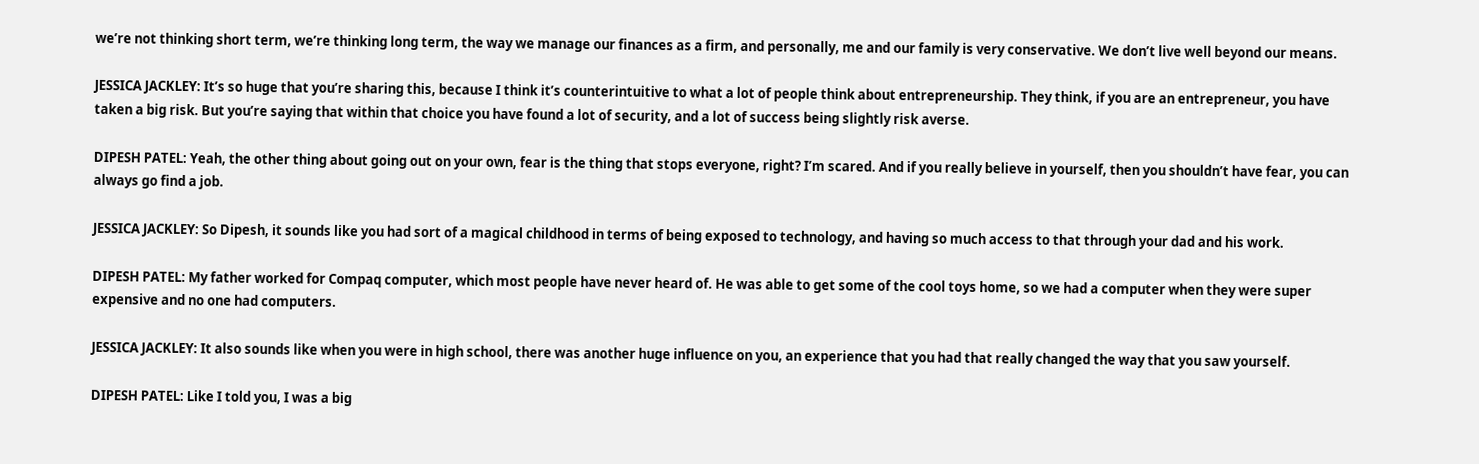we’re not thinking short term, we’re thinking long term, the way we manage our finances as a firm, and personally, me and our family is very conservative. We don’t live well beyond our means.

JESSICA JACKLEY: It’s so huge that you’re sharing this, because I think it’s counterintuitive to what a lot of people think about entrepreneurship. They think, if you are an entrepreneur, you have taken a big risk. But you’re saying that within that choice you have found a lot of security, and a lot of success being slightly risk averse.

DIPESH PATEL: Yeah, the other thing about going out on your own, fear is the thing that stops everyone, right? I’m scared. And if you really believe in yourself, then you shouldn’t have fear, you can always go find a job.

JESSICA JACKLEY: So Dipesh, it sounds like you had sort of a magical childhood in terms of being exposed to technology, and having so much access to that through your dad and his work.

DIPESH PATEL: My father worked for Compaq computer, which most people have never heard of. He was able to get some of the cool toys home, so we had a computer when they were super expensive and no one had computers.

JESSICA JACKLEY: It also sounds like when you were in high school, there was another huge influence on you, an experience that you had that really changed the way that you saw yourself.

DIPESH PATEL: Like I told you, I was a big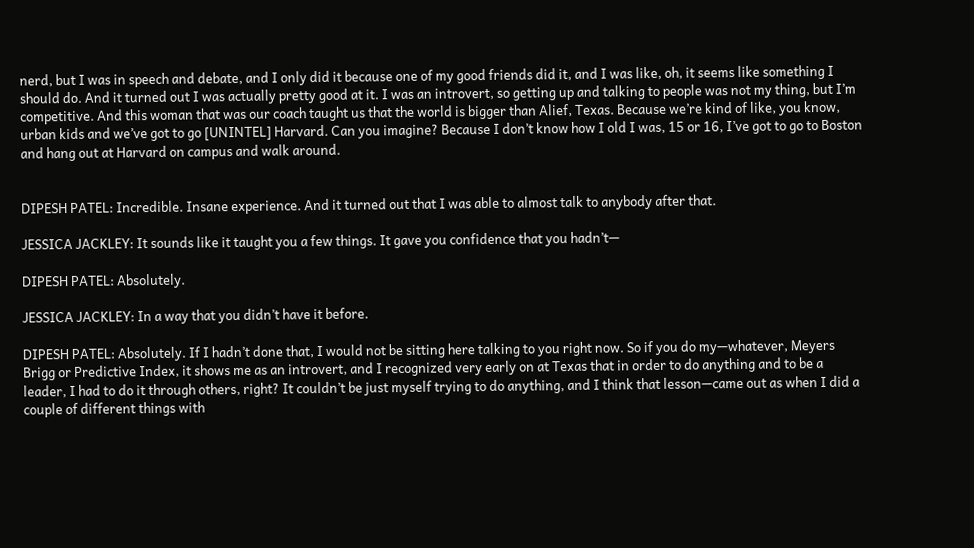nerd, but I was in speech and debate, and I only did it because one of my good friends did it, and I was like, oh, it seems like something I should do. And it turned out I was actually pretty good at it. I was an introvert, so getting up and talking to people was not my thing, but I’m competitive. And this woman that was our coach taught us that the world is bigger than Alief, Texas. Because we’re kind of like, you know, urban kids and we’ve got to go [UNINTEL] Harvard. Can you imagine? Because I don’t know how I old I was, 15 or 16, I’ve got to go to Boston and hang out at Harvard on campus and walk around.


DIPESH PATEL: Incredible. Insane experience. And it turned out that I was able to almost talk to anybody after that.

JESSICA JACKLEY: It sounds like it taught you a few things. It gave you confidence that you hadn’t—

DIPESH PATEL: Absolutely.

JESSICA JACKLEY: In a way that you didn’t have it before.

DIPESH PATEL: Absolutely. If I hadn’t done that, I would not be sitting here talking to you right now. So if you do my—whatever, Meyers Brigg or Predictive Index, it shows me as an introvert, and I recognized very early on at Texas that in order to do anything and to be a leader, I had to do it through others, right? It couldn’t be just myself trying to do anything, and I think that lesson—came out as when I did a couple of different things with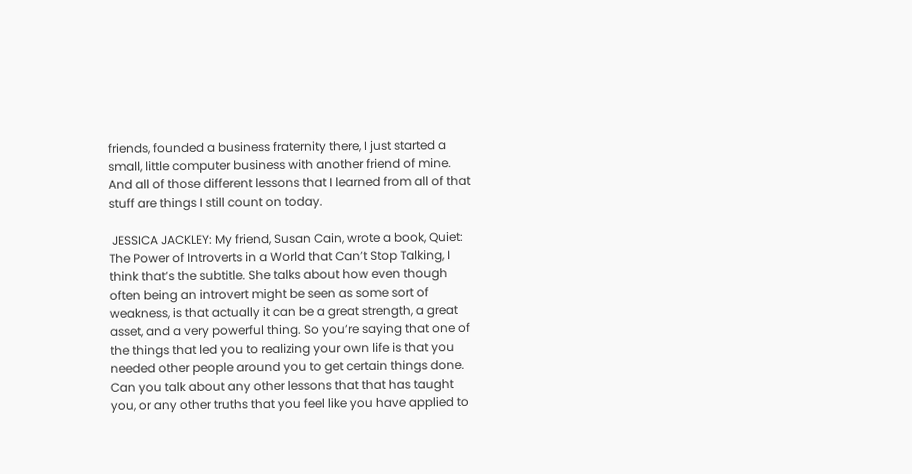friends, founded a business fraternity there, I just started a small, little computer business with another friend of mine. And all of those different lessons that I learned from all of that stuff are things I still count on today.

 JESSICA JACKLEY: My friend, Susan Cain, wrote a book, Quiet: The Power of Introverts in a World that Can’t Stop Talking, I think that’s the subtitle. She talks about how even though often being an introvert might be seen as some sort of weakness, is that actually it can be a great strength, a great asset, and a very powerful thing. So you’re saying that one of the things that led you to realizing your own life is that you needed other people around you to get certain things done. Can you talk about any other lessons that that has taught you, or any other truths that you feel like you have applied to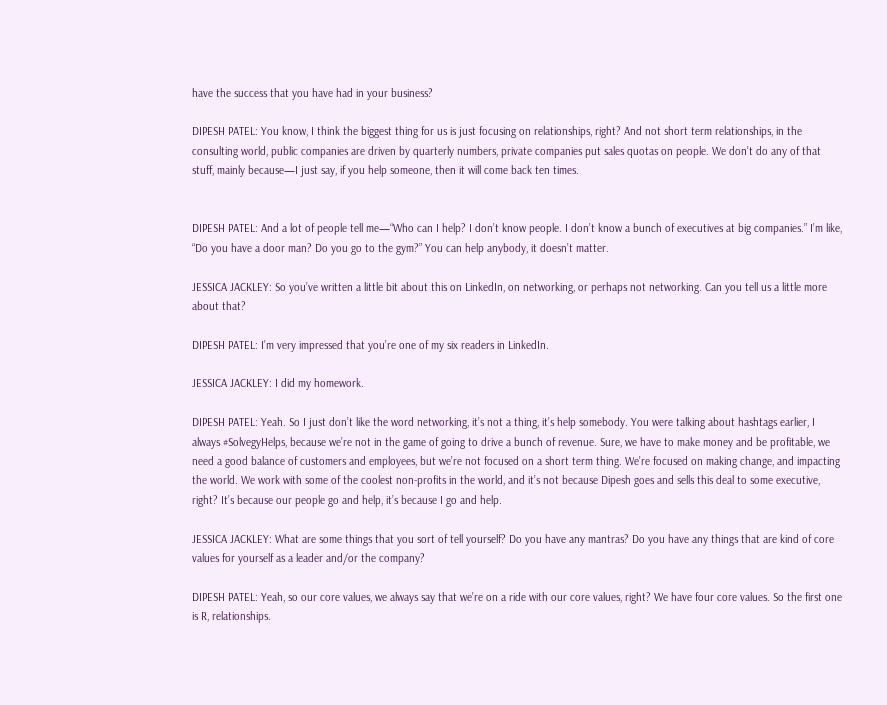have the success that you have had in your business?

DIPESH PATEL: You know, I think the biggest thing for us is just focusing on relationships, right? And not short term relationships, in the consulting world, public companies are driven by quarterly numbers, private companies put sales quotas on people. We don’t do any of that stuff, mainly because—I just say, if you help someone, then it will come back ten times.


DIPESH PATEL: And a lot of people tell me—“Who can I help? I don’t know people. I don’t know a bunch of executives at big companies.” I’m like, “Do you have a door man? Do you go to the gym?” You can help anybody, it doesn’t matter.

JESSICA JACKLEY: So you’ve written a little bit about this on LinkedIn, on networking, or perhaps not networking. Can you tell us a little more about that?

DIPESH PATEL: I’m very impressed that you’re one of my six readers in LinkedIn.

JESSICA JACKLEY: I did my homework.

DIPESH PATEL: Yeah. So I just don’t like the word networking, it’s not a thing, it’s help somebody. You were talking about hashtags earlier, I always #SolvegyHelps, because we’re not in the game of going to drive a bunch of revenue. Sure, we have to make money and be profitable, we need a good balance of customers and employees, but we’re not focused on a short term thing. We’re focused on making change, and impacting the world. We work with some of the coolest non-profits in the world, and it’s not because Dipesh goes and sells this deal to some executive, right? It’s because our people go and help, it’s because I go and help.

JESSICA JACKLEY: What are some things that you sort of tell yourself? Do you have any mantras? Do you have any things that are kind of core values for yourself as a leader and/or the company?

DIPESH PATEL: Yeah, so our core values, we always say that we’re on a ride with our core values, right? We have four core values. So the first one is R, relationships.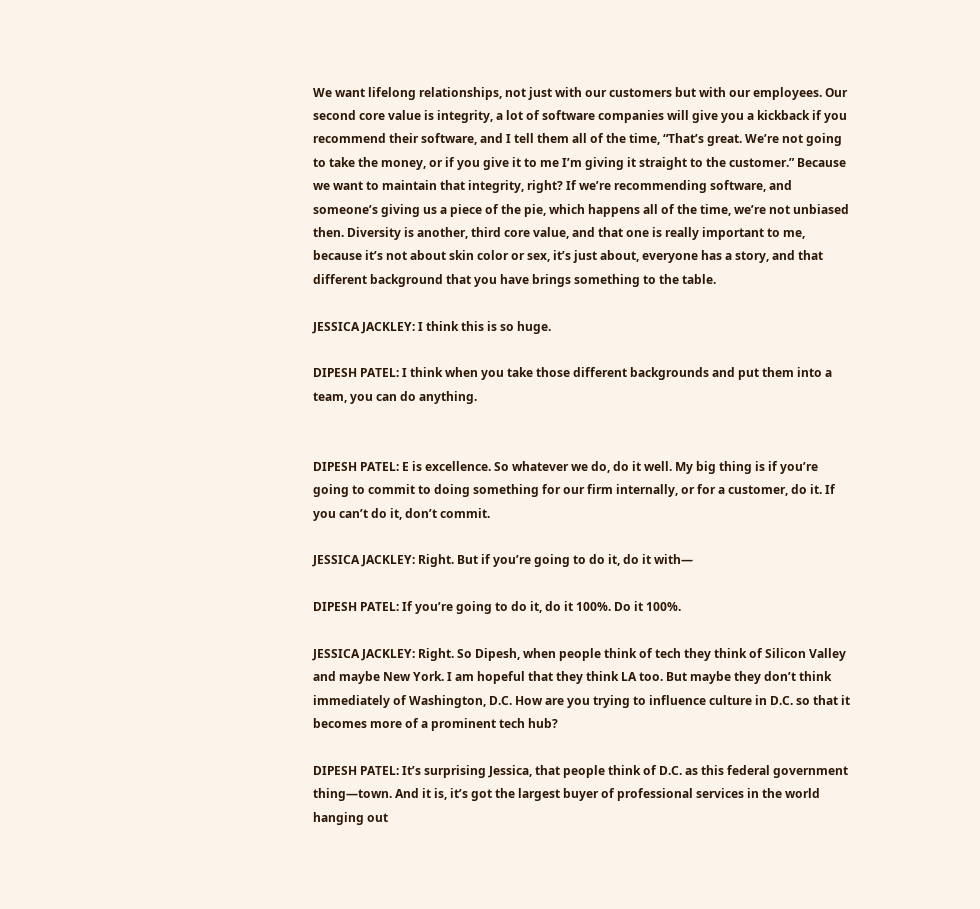We want lifelong relationships, not just with our customers but with our employees. Our second core value is integrity, a lot of software companies will give you a kickback if you recommend their software, and I tell them all of the time, “That’s great. We’re not going to take the money, or if you give it to me I’m giving it straight to the customer.” Because we want to maintain that integrity, right? If we’re recommending software, and someone’s giving us a piece of the pie, which happens all of the time, we’re not unbiased then. Diversity is another, third core value, and that one is really important to me, because it’s not about skin color or sex, it’s just about, everyone has a story, and that different background that you have brings something to the table.

JESSICA JACKLEY: I think this is so huge.

DIPESH PATEL: I think when you take those different backgrounds and put them into a team, you can do anything.


DIPESH PATEL: E is excellence. So whatever we do, do it well. My big thing is if you’re going to commit to doing something for our firm internally, or for a customer, do it. If you can’t do it, don’t commit.

JESSICA JACKLEY: Right. But if you’re going to do it, do it with—

DIPESH PATEL: If you’re going to do it, do it 100%. Do it 100%.

JESSICA JACKLEY: Right. So Dipesh, when people think of tech they think of Silicon Valley and maybe New York. I am hopeful that they think LA too. But maybe they don’t think immediately of Washington, D.C. How are you trying to influence culture in D.C. so that it becomes more of a prominent tech hub?

DIPESH PATEL: It’s surprising Jessica, that people think of D.C. as this federal government thing—town. And it is, it’s got the largest buyer of professional services in the world hanging out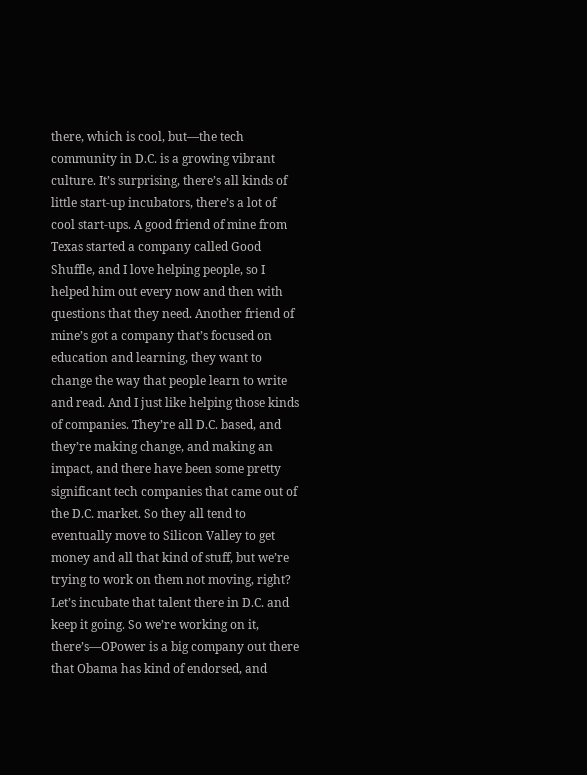there, which is cool, but—the tech community in D.C. is a growing vibrant culture. It’s surprising, there’s all kinds of little start-up incubators, there’s a lot of cool start-ups. A good friend of mine from Texas started a company called Good Shuffle, and I love helping people, so I helped him out every now and then with questions that they need. Another friend of mine’s got a company that’s focused on education and learning, they want to change the way that people learn to write and read. And I just like helping those kinds of companies. They’re all D.C. based, and they’re making change, and making an impact, and there have been some pretty significant tech companies that came out of the D.C. market. So they all tend to eventually move to Silicon Valley to get money and all that kind of stuff, but we’re trying to work on them not moving, right? Let’s incubate that talent there in D.C. and keep it going. So we’re working on it, there’s—OPower is a big company out there that Obama has kind of endorsed, and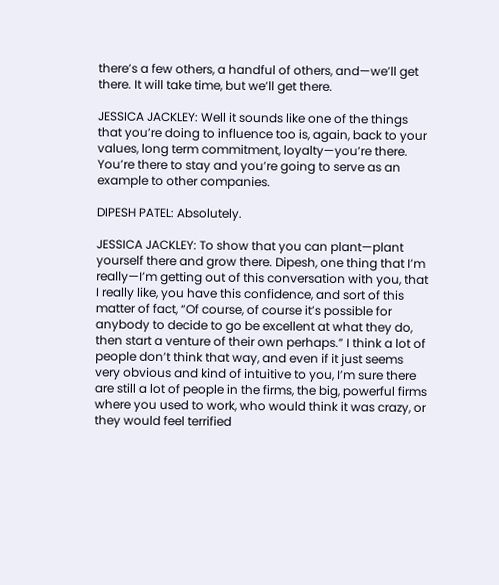there’s a few others, a handful of others, and—we’ll get there. It will take time, but we’ll get there.

JESSICA JACKLEY: Well it sounds like one of the things that you’re doing to influence too is, again, back to your values, long term commitment, loyalty—you’re there. You’re there to stay and you’re going to serve as an example to other companies.

DIPESH PATEL: Absolutely.

JESSICA JACKLEY: To show that you can plant—plant yourself there and grow there. Dipesh, one thing that I’m really—I’m getting out of this conversation with you, that I really like, you have this confidence, and sort of this matter of fact, “Of course, of course it’s possible for anybody to decide to go be excellent at what they do, then start a venture of their own perhaps.” I think a lot of people don’t think that way, and even if it just seems very obvious and kind of intuitive to you, I’m sure there are still a lot of people in the firms, the big, powerful firms where you used to work, who would think it was crazy, or they would feel terrified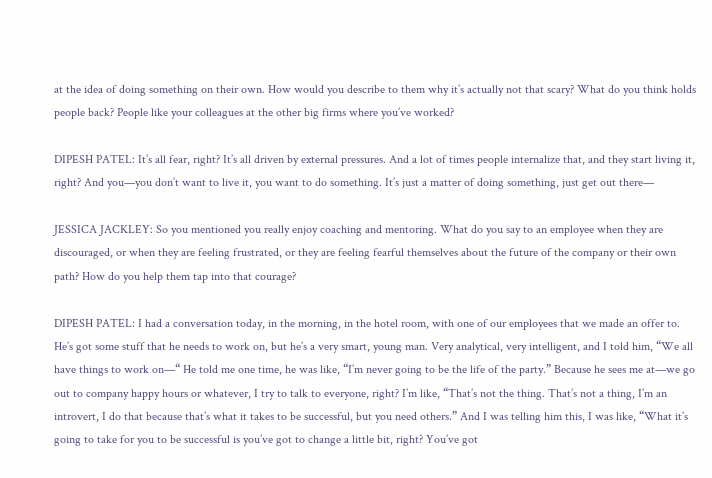at the idea of doing something on their own. How would you describe to them why it’s actually not that scary? What do you think holds people back? People like your colleagues at the other big firms where you’ve worked?

DIPESH PATEL: It’s all fear, right? It’s all driven by external pressures. And a lot of times people internalize that, and they start living it, right? And you—you don’t want to live it, you want to do something. It’s just a matter of doing something, just get out there—

JESSICA JACKLEY: So you mentioned you really enjoy coaching and mentoring. What do you say to an employee when they are discouraged, or when they are feeling frustrated, or they are feeling fearful themselves about the future of the company or their own path? How do you help them tap into that courage?

DIPESH PATEL: I had a conversation today, in the morning, in the hotel room, with one of our employees that we made an offer to. He’s got some stuff that he needs to work on, but he’s a very smart, young man. Very analytical, very intelligent, and I told him, “We all have things to work on—“ He told me one time, he was like, “I’m never going to be the life of the party.” Because he sees me at—we go out to company happy hours or whatever, I try to talk to everyone, right? I’m like, “That’s not the thing. That’s not a thing, I’m an introvert, I do that because that’s what it takes to be successful, but you need others.” And I was telling him this, I was like, “What it’s going to take for you to be successful is you’ve got to change a little bit, right? You’ve got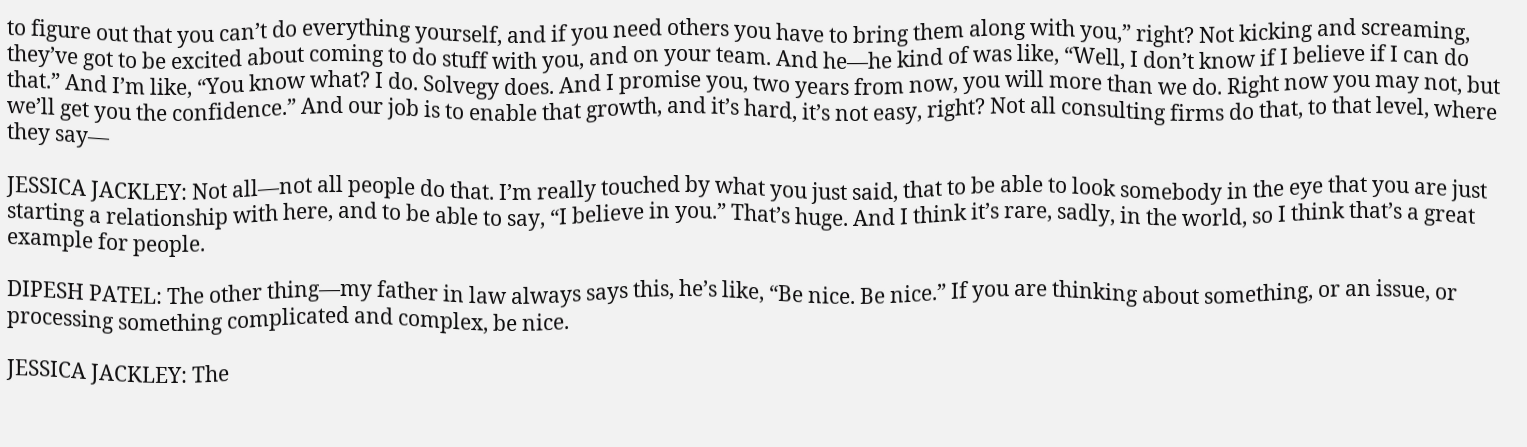to figure out that you can’t do everything yourself, and if you need others you have to bring them along with you,” right? Not kicking and screaming, they’ve got to be excited about coming to do stuff with you, and on your team. And he—he kind of was like, “Well, I don’t know if I believe if I can do that.” And I’m like, “You know what? I do. Solvegy does. And I promise you, two years from now, you will more than we do. Right now you may not, but we’ll get you the confidence.” And our job is to enable that growth, and it’s hard, it’s not easy, right? Not all consulting firms do that, to that level, where they say—

JESSICA JACKLEY: Not all—not all people do that. I’m really touched by what you just said, that to be able to look somebody in the eye that you are just starting a relationship with here, and to be able to say, “I believe in you.” That’s huge. And I think it’s rare, sadly, in the world, so I think that’s a great example for people.

DIPESH PATEL: The other thing—my father in law always says this, he’s like, “Be nice. Be nice.” If you are thinking about something, or an issue, or processing something complicated and complex, be nice.

JESSICA JACKLEY: The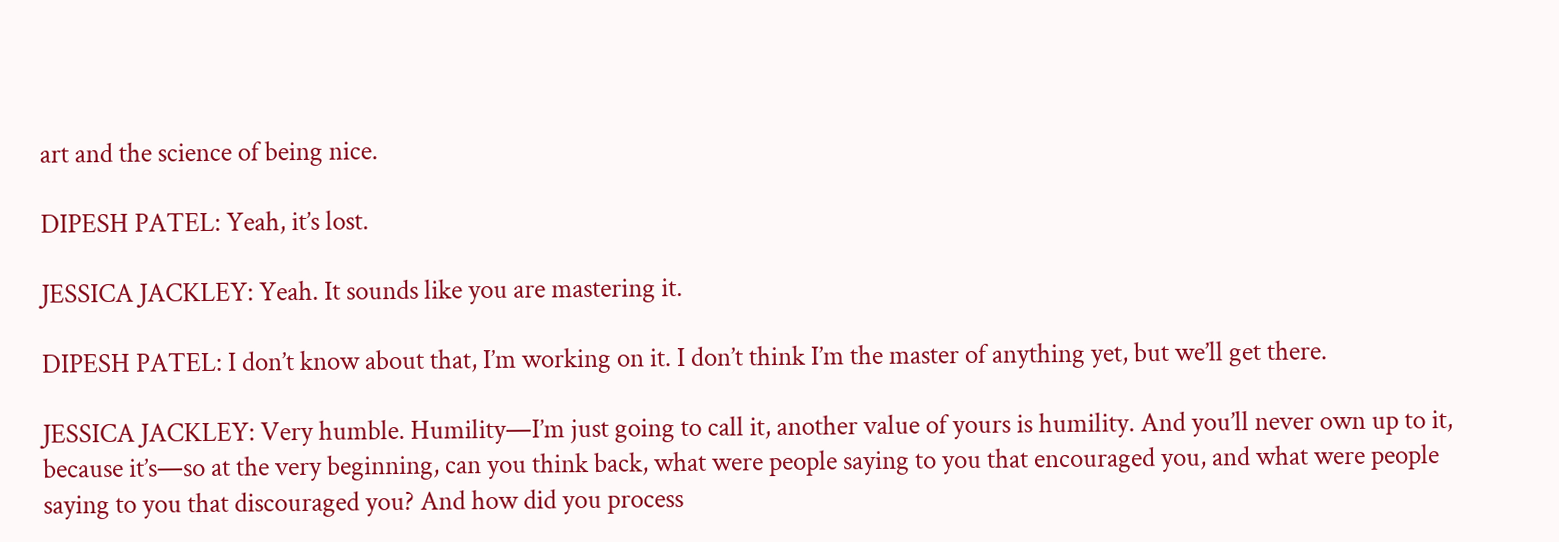art and the science of being nice.

DIPESH PATEL: Yeah, it’s lost.

JESSICA JACKLEY: Yeah. It sounds like you are mastering it.

DIPESH PATEL: I don’t know about that, I’m working on it. I don’t think I’m the master of anything yet, but we’ll get there.

JESSICA JACKLEY: Very humble. Humility—I’m just going to call it, another value of yours is humility. And you’ll never own up to it, because it’s—so at the very beginning, can you think back, what were people saying to you that encouraged you, and what were people saying to you that discouraged you? And how did you process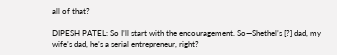all of that?

DIPESH PATEL: So I’ll start with the encouragement. So—Shethel’s [?] dad, my wife’s dad, he’s a serial entrepreneur, right?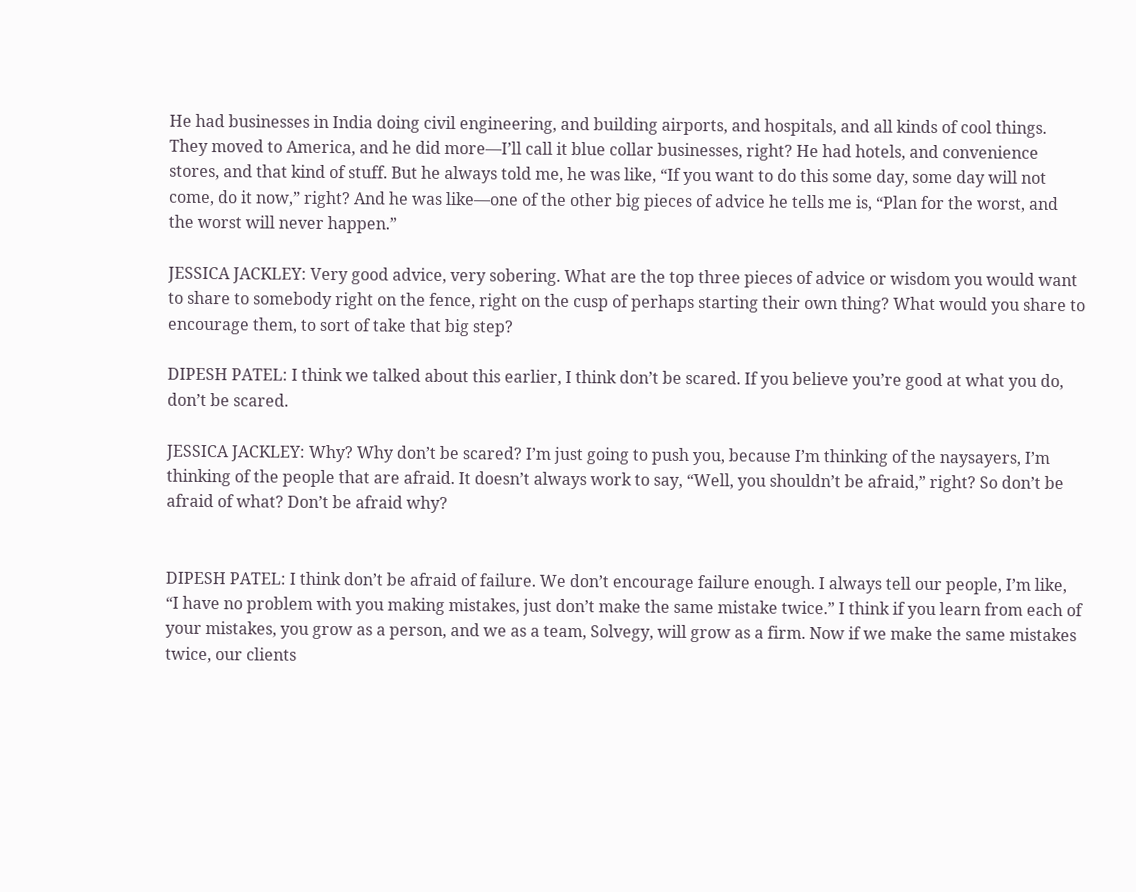He had businesses in India doing civil engineering, and building airports, and hospitals, and all kinds of cool things. They moved to America, and he did more—I’ll call it blue collar businesses, right? He had hotels, and convenience stores, and that kind of stuff. But he always told me, he was like, “If you want to do this some day, some day will not come, do it now,” right? And he was like—one of the other big pieces of advice he tells me is, “Plan for the worst, and the worst will never happen.”

JESSICA JACKLEY: Very good advice, very sobering. What are the top three pieces of advice or wisdom you would want to share to somebody right on the fence, right on the cusp of perhaps starting their own thing? What would you share to encourage them, to sort of take that big step?

DIPESH PATEL: I think we talked about this earlier, I think don’t be scared. If you believe you’re good at what you do, don’t be scared.

JESSICA JACKLEY: Why? Why don’t be scared? I’m just going to push you, because I’m thinking of the naysayers, I’m thinking of the people that are afraid. It doesn’t always work to say, “Well, you shouldn’t be afraid,” right? So don’t be afraid of what? Don’t be afraid why?


DIPESH PATEL: I think don’t be afraid of failure. We don’t encourage failure enough. I always tell our people, I’m like, “I have no problem with you making mistakes, just don’t make the same mistake twice.” I think if you learn from each of your mistakes, you grow as a person, and we as a team, Solvegy, will grow as a firm. Now if we make the same mistakes twice, our clients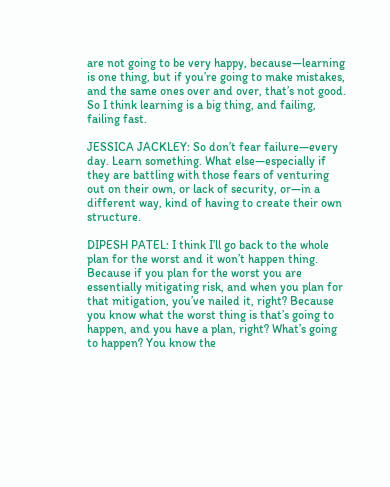are not going to be very happy, because—learning is one thing, but if you’re going to make mistakes, and the same ones over and over, that’s not good. So I think learning is a big thing, and failing, failing fast.

JESSICA JACKLEY: So don’t fear failure—every day. Learn something. What else—especially if they are battling with those fears of venturing out on their own, or lack of security, or—in a different way, kind of having to create their own structure.

DIPESH PATEL: I think I’ll go back to the whole plan for the worst and it won’t happen thing. Because if you plan for the worst you are essentially mitigating risk, and when you plan for that mitigation, you’ve nailed it, right? Because you know what the worst thing is that’s going to happen, and you have a plan, right? What’s going to happen? You know the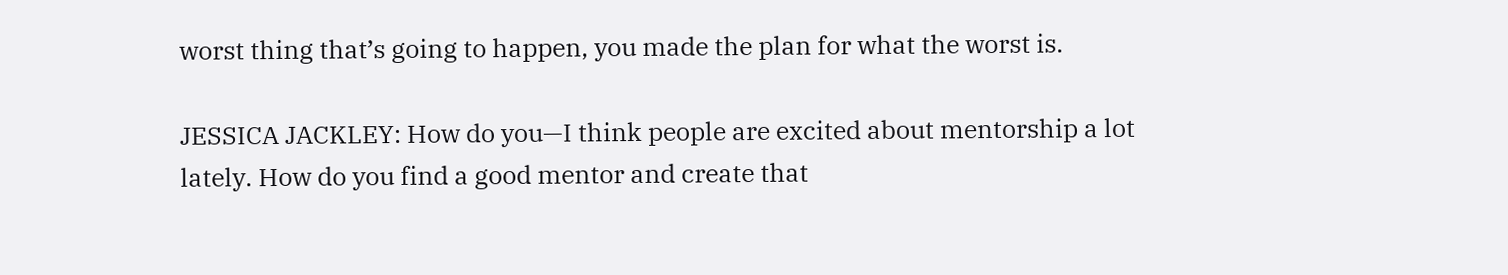worst thing that’s going to happen, you made the plan for what the worst is.

JESSICA JACKLEY: How do you—I think people are excited about mentorship a lot lately. How do you find a good mentor and create that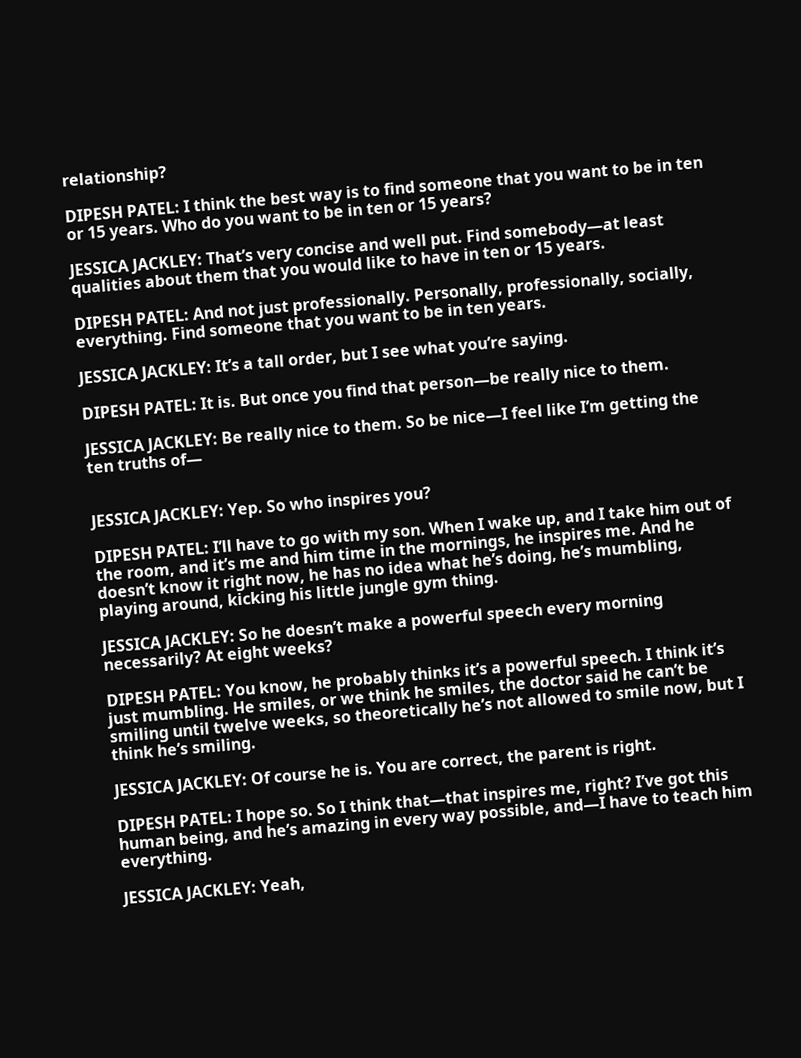relationship?

DIPESH PATEL: I think the best way is to find someone that you want to be in ten or 15 years. Who do you want to be in ten or 15 years?

JESSICA JACKLEY: That’s very concise and well put. Find somebody—at least qualities about them that you would like to have in ten or 15 years.

DIPESH PATEL: And not just professionally. Personally, professionally, socially, everything. Find someone that you want to be in ten years.

JESSICA JACKLEY: It’s a tall order, but I see what you’re saying.

DIPESH PATEL: It is. But once you find that person—be really nice to them.

JESSICA JACKLEY: Be really nice to them. So be nice—I feel like I’m getting the ten truths of—


JESSICA JACKLEY: Yep. So who inspires you?

DIPESH PATEL: I’ll have to go with my son. When I wake up, and I take him out of the room, and it’s me and him time in the mornings, he inspires me. And he doesn’t know it right now, he has no idea what he’s doing, he’s mumbling, playing around, kicking his little jungle gym thing.

JESSICA JACKLEY: So he doesn’t make a powerful speech every morning necessarily? At eight weeks?

DIPESH PATEL: You know, he probably thinks it’s a powerful speech. I think it’s just mumbling. He smiles, or we think he smiles, the doctor said he can’t be smiling until twelve weeks, so theoretically he’s not allowed to smile now, but I think he’s smiling.

JESSICA JACKLEY: Of course he is. You are correct, the parent is right.

DIPESH PATEL: I hope so. So I think that—that inspires me, right? I’ve got this human being, and he’s amazing in every way possible, and—I have to teach him everything.

JESSICA JACKLEY: Yeah,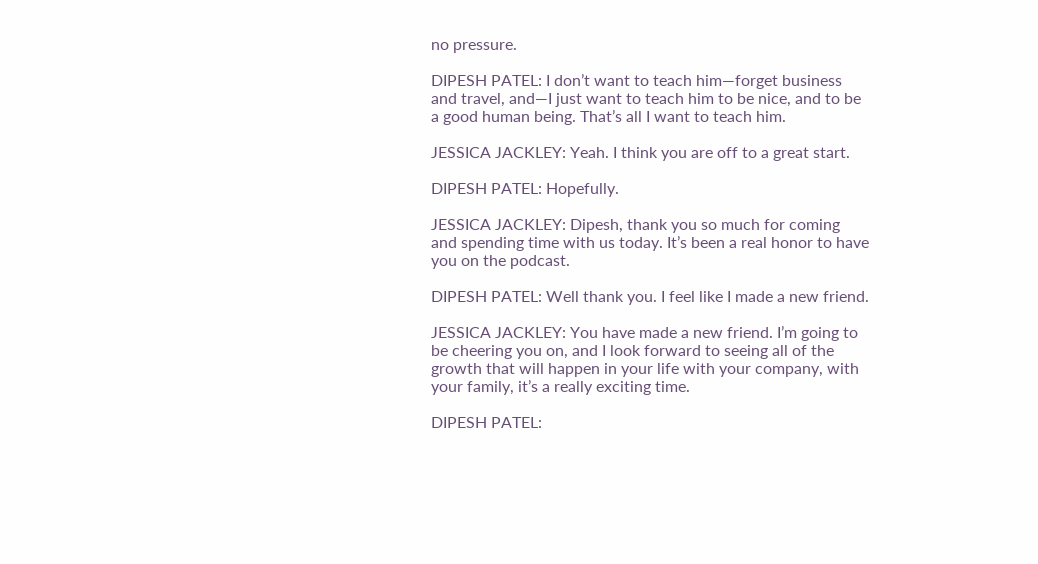no pressure.

DIPESH PATEL: I don’t want to teach him—forget business and travel, and—I just want to teach him to be nice, and to be a good human being. That’s all I want to teach him.

JESSICA JACKLEY: Yeah. I think you are off to a great start.

DIPESH PATEL: Hopefully.

JESSICA JACKLEY: Dipesh, thank you so much for coming and spending time with us today. It’s been a real honor to have you on the podcast.

DIPESH PATEL: Well thank you. I feel like I made a new friend.

JESSICA JACKLEY: You have made a new friend. I’m going to be cheering you on, and I look forward to seeing all of the growth that will happen in your life with your company, with your family, it’s a really exciting time.

DIPESH PATEL: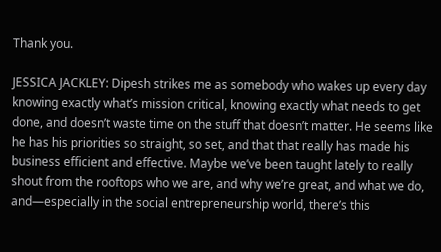Thank you.

JESSICA JACKLEY: Dipesh strikes me as somebody who wakes up every day knowing exactly what’s mission critical, knowing exactly what needs to get done, and doesn’t waste time on the stuff that doesn’t matter. He seems like he has his priorities so straight, so set, and that that really has made his business efficient and effective. Maybe we’ve been taught lately to really shout from the rooftops who we are, and why we’re great, and what we do, and—especially in the social entrepreneurship world, there’s this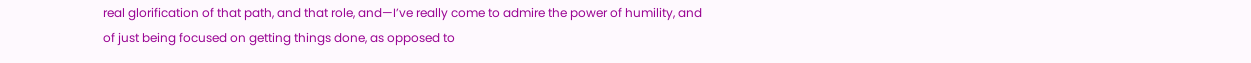real glorification of that path, and that role, and—I’ve really come to admire the power of humility, and of just being focused on getting things done, as opposed to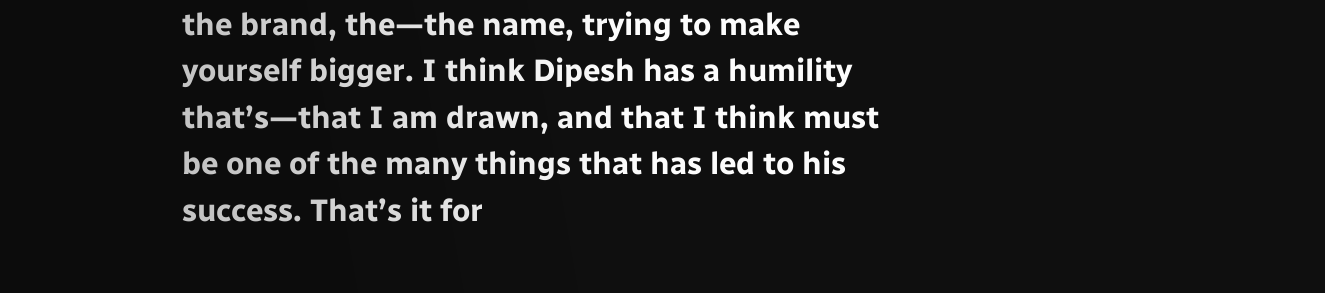the brand, the—the name, trying to make yourself bigger. I think Dipesh has a humility that’s—that I am drawn, and that I think must be one of the many things that has led to his success. That’s it for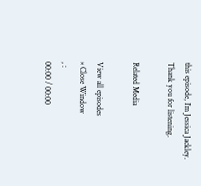this episode, I’m Jessica Jackley. Thank you for listening.

Related Media

View all episodes
× Close Window
, :
00:00 / 00:00